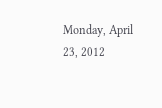Monday, April 23, 2012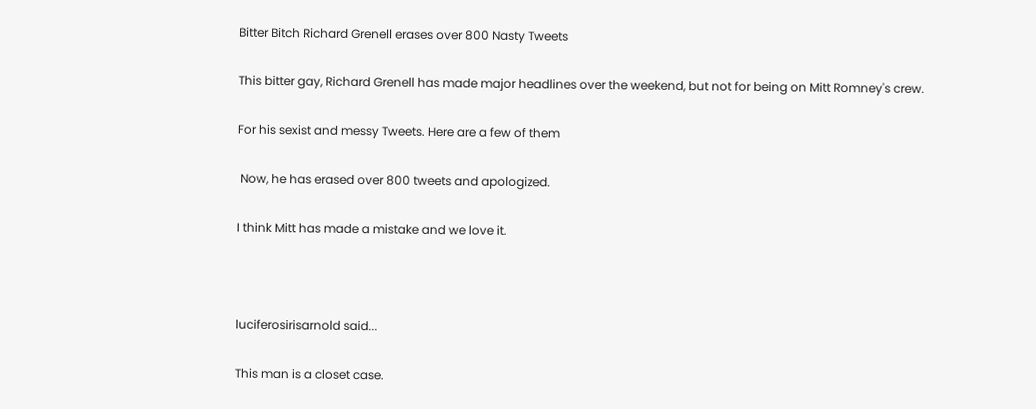Bitter Bitch Richard Grenell erases over 800 Nasty Tweets

This bitter gay, Richard Grenell has made major headlines over the weekend, but not for being on Mitt Romney's crew.

For his sexist and messy Tweets. Here are a few of them

 Now, he has erased over 800 tweets and apologized.

I think Mitt has made a mistake and we love it.



luciferosirisarnold said...

This man is a closet case.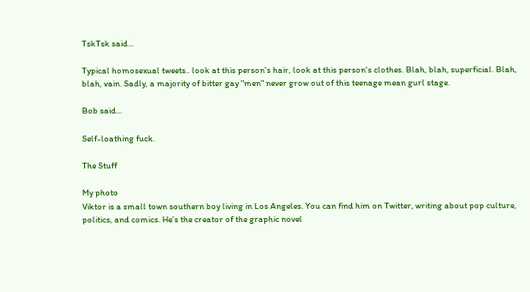TskTsk said...

Typical homosexual tweets.. look at this person's hair, look at this person's clothes. Blah, blah, superficial. Blah, blah, vain. Sadly, a majority of bitter gay "men" never grow out of this teenage mean gurl stage.

Bob said...

Self-loathing fuck.

The Stuff

My photo
Viktor is a small town southern boy living in Los Angeles. You can find him on Twitter, writing about pop culture, politics, and comics. He’s the creator of the graphic novel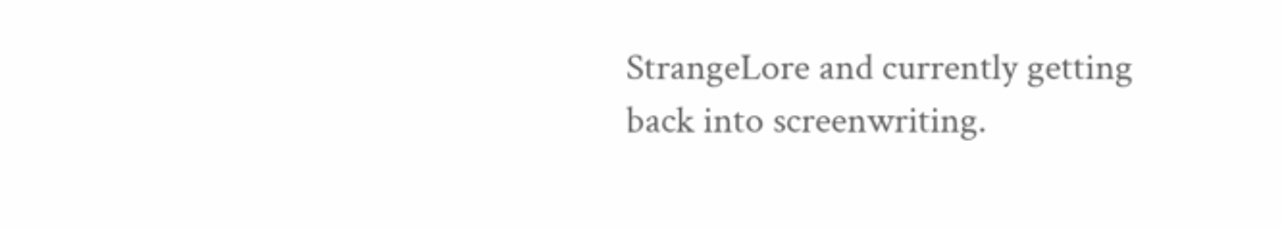StrangeLore and currently getting back into screenwriting.